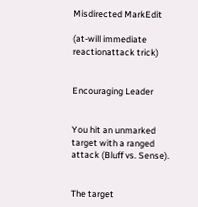Misdirected MarkEdit

(at-will immediate reactionattack trick)


Encouraging Leader


You hit an unmarked target with a ranged attack (Bluff vs. Sense).


The target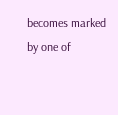becomes marked by one of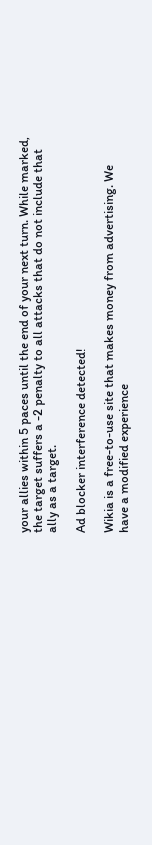your allies within 5 paces until the end of your next turn. While marked, the target suffers a -2 penalty to all attacks that do not include that ally as a target.

Ad blocker interference detected!

Wikia is a free-to-use site that makes money from advertising. We have a modified experience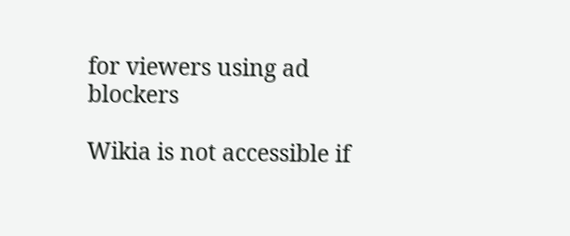for viewers using ad blockers

Wikia is not accessible if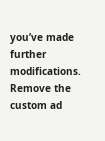you’ve made further modifications. Remove the custom ad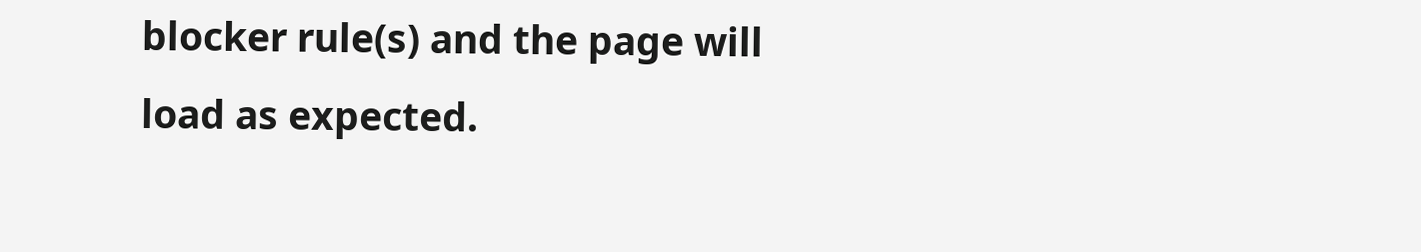blocker rule(s) and the page will load as expected.